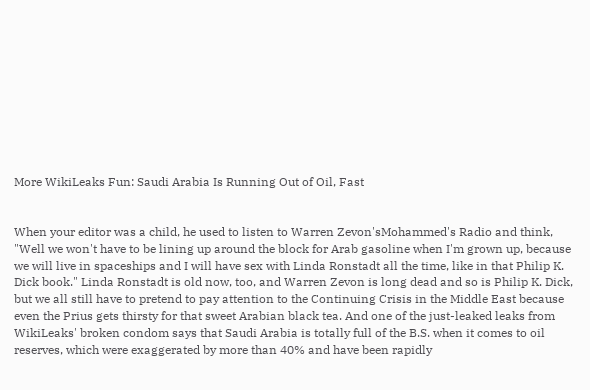More WikiLeaks Fun: Saudi Arabia Is Running Out of Oil, Fast


When your editor was a child, he used to listen to Warren Zevon'sMohammed's Radio and think, "Well we won't have to be lining up around the block for Arab gasoline when I'm grown up, because we will live in spaceships and I will have sex with Linda Ronstadt all the time, like in that Philip K. Dick book." Linda Ronstadt is old now, too, and Warren Zevon is long dead and so is Philip K. Dick, but we all still have to pretend to pay attention to the Continuing Crisis in the Middle East because even the Prius gets thirsty for that sweet Arabian black tea. And one of the just-leaked leaks from WikiLeaks' broken condom says that Saudi Arabia is totally full of the B.S. when it comes to oil reserves, which were exaggerated by more than 40% and have been rapidly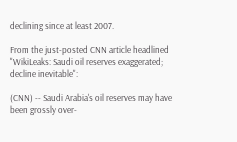declining since at least 2007.

From the just-posted CNN article headlined "WikiLeaks: Saudi oil reserves exaggerated; decline inevitable":

(CNN) -- Saudi Arabia's oil reserves may have been grossly over-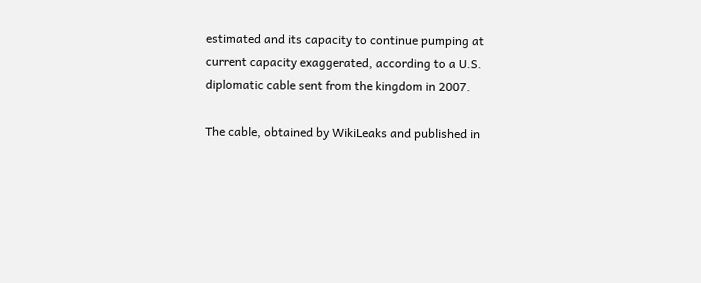estimated and its capacity to continue pumping at current capacity exaggerated, according to a U.S. diplomatic cable sent from the kingdom in 2007.

The cable, obtained by WikiLeaks and published in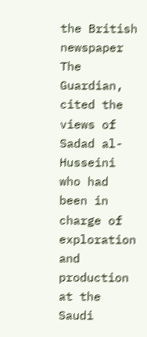the British newspaper The Guardian, cited the views of Sadad al-Husseini who had been in charge of exploration and production at the Saudi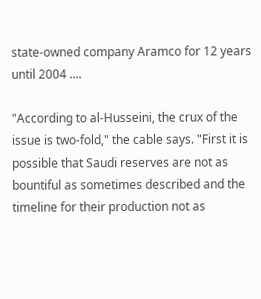state-owned company Aramco for 12 years until 2004 ....

"According to al-Husseini, the crux of the issue is two-fold," the cable says. "First it is possible that Saudi reserves are not as bountiful as sometimes described and the timeline for their production not as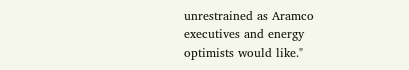unrestrained as Aramco executives and energy optimists would like."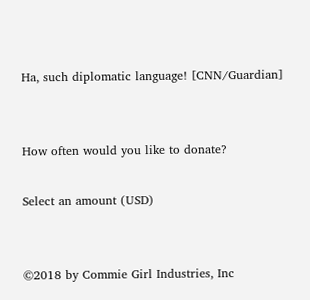Ha, such diplomatic language! [CNN/Guardian]


How often would you like to donate?

Select an amount (USD)


©2018 by Commie Girl Industries, Inc